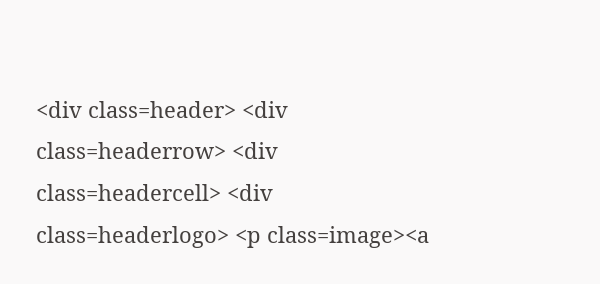<div class=header> <div class=headerrow> <div class=headercell> <div class=headerlogo> <p class=image><a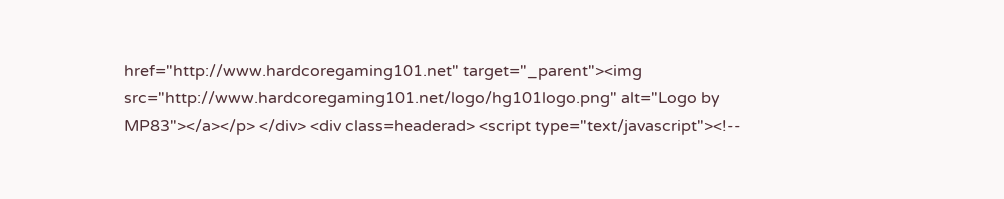href="http://www.hardcoregaming101.net" target="_parent"><img src="http://www.hardcoregaming101.net/logo/hg101logo.png" alt="Logo by MP83"></a></p> </div> <div class=headerad> <script type="text/javascript"><!--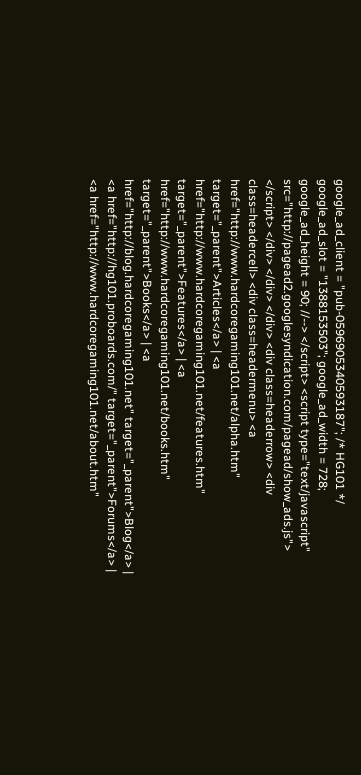google_ad_client = "pub-0596905340593187"; /* HG101 */ google_ad_slot = "1388153503"; google_ad_width = 728; google_ad_height = 90; //--> </script> <script type="text/javascript" src="http://pagead2.googlesyndication.com/pagead/show_ads.js"> </script> </div> </div> </div> <div class=headerrow> <div class=headercell> <div class=headermenu> <a href="http://www.hardcoregaming101.net/alpha.htm" target="_parent">Articles</a> | <a href="http://www.hardcoregaming101.net/features.htm" target="_parent">Features</a> | <a href="http://www.hardcoregaming101.net/books.htm" target="_parent">Books</a> | <a href="http://blog.hardcoregaming101.net" target="_parent">Blog</a> | <a href="http://hg101.proboards.com/" target="_parent">Forums</a> | <a href="http://www.hardcoregaming101.net/about.htm"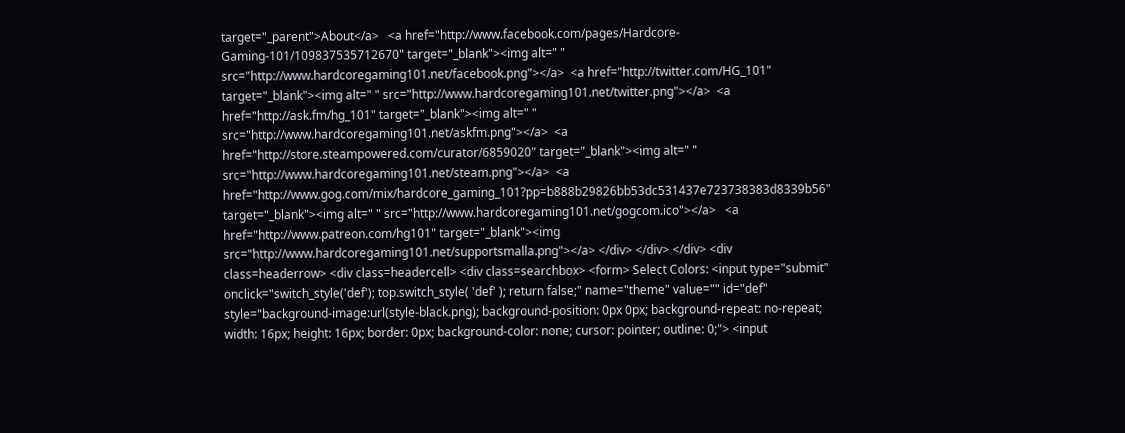target="_parent">About</a>   <a href="http://www.facebook.com/pages/Hardcore-Gaming-101/109837535712670" target="_blank"><img alt=" " src="http://www.hardcoregaming101.net/facebook.png"></a>  <a href="http://twitter.com/HG_101" target="_blank"><img alt=" " src="http://www.hardcoregaming101.net/twitter.png"></a>  <a href="http://ask.fm/hg_101" target="_blank"><img alt=" " src="http://www.hardcoregaming101.net/askfm.png"></a>  <a href="http://store.steampowered.com/curator/6859020" target="_blank"><img alt=" " src="http://www.hardcoregaming101.net/steam.png"></a>  <a href="http://www.gog.com/mix/hardcore_gaming_101?pp=b888b29826bb53dc531437e723738383d8339b56" target="_blank"><img alt=" " src="http://www.hardcoregaming101.net/gogcom.ico"></a>   <a href="http://www.patreon.com/hg101" target="_blank"><img src="http://www.hardcoregaming101.net/supportsmalla.png"></a> </div> </div> </div> <div class=headerrow> <div class=headercell> <div class=searchbox> <form> Select Colors: <input type="submit" onclick="switch_style('def'); top.switch_style( 'def' ); return false;" name="theme" value="" id="def" style="background-image:url(style-black.png); background-position: 0px 0px; background-repeat: no-repeat; width: 16px; height: 16px; border: 0px; background-color: none; cursor: pointer; outline: 0;"> <input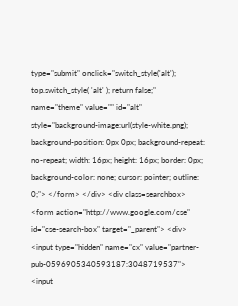type="submit" onclick="switch_style('alt'); top.switch_style( 'alt' ); return false;" name="theme" value="" id="alt" style="background-image:url(style-white.png); background-position: 0px 0px; background-repeat: no-repeat; width: 16px; height: 16px; border: 0px; background-color: none; cursor: pointer; outline: 0;"> </form> </div> <div class=searchbox> <form action="http://www.google.com/cse" id="cse-search-box" target="_parent"> <div> <input type="hidden" name="cx" value="partner-pub-0596905340593187:3048719537"> <input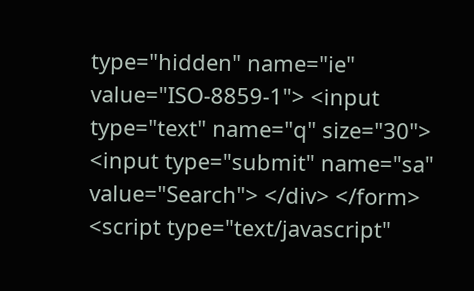type="hidden" name="ie" value="ISO-8859-1"> <input type="text" name="q" size="30"> <input type="submit" name="sa" value="Search"> </div> </form> <script type="text/javascript"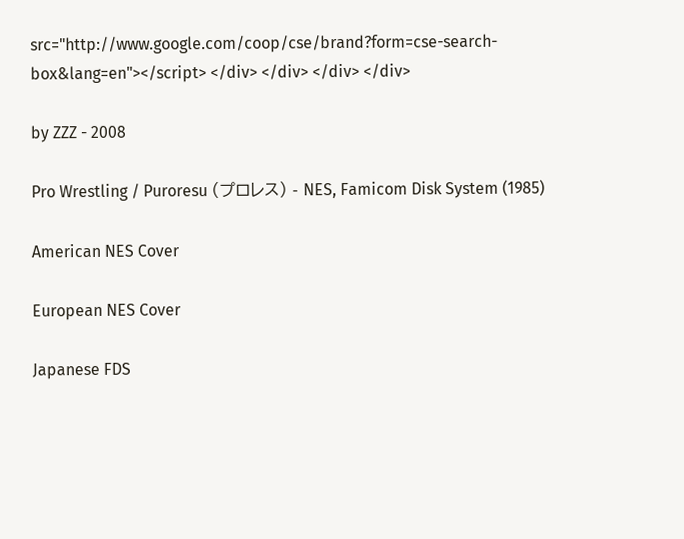src="http://www.google.com/coop/cse/brand?form=cse-search-box&lang=en"></script> </div> </div> </div> </div>

by ZZZ - 2008

Pro Wrestling / Puroresu (プロレス) - NES, Famicom Disk System (1985)

American NES Cover

European NES Cover

Japanese FDS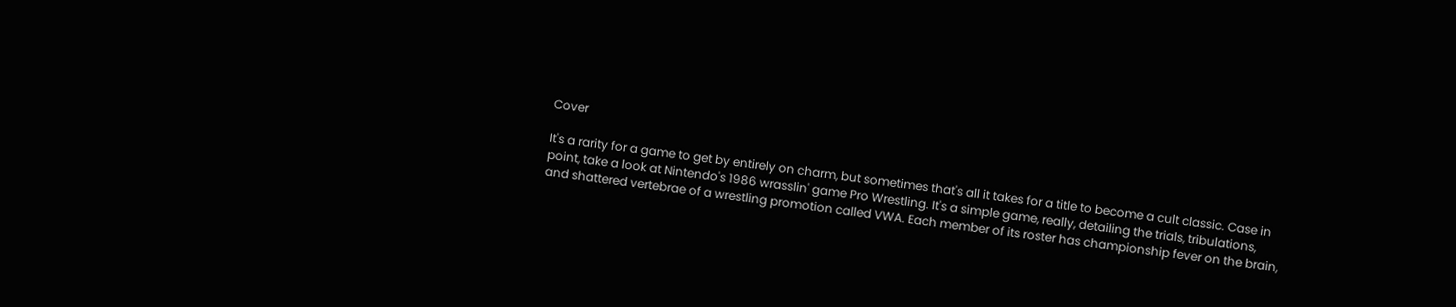Cover

It's a rarity for a game to get by entirely on charm, but sometimes that's all it takes for a title to become a cult classic. Case in point, take a look at Nintendo's 1986 wrasslin' game Pro Wrestling. It's a simple game, really, detailing the trials, tribulations, and shattered vertebrae of a wrestling promotion called VWA. Each member of its roster has championship fever on the brain,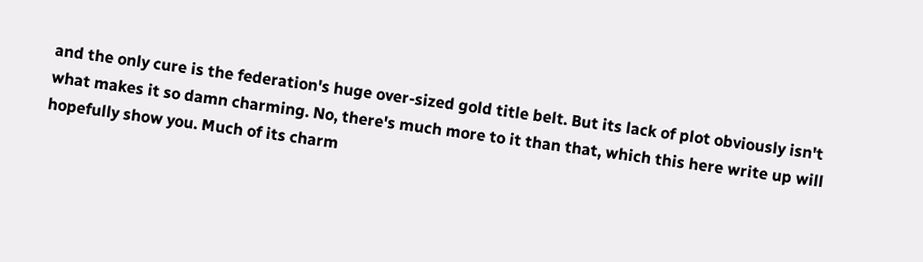and the only cure is the federation's huge over-sized gold title belt. But its lack of plot obviously isn't what makes it so damn charming. No, there's much more to it than that, which this here write up will hopefully show you. Much of its charm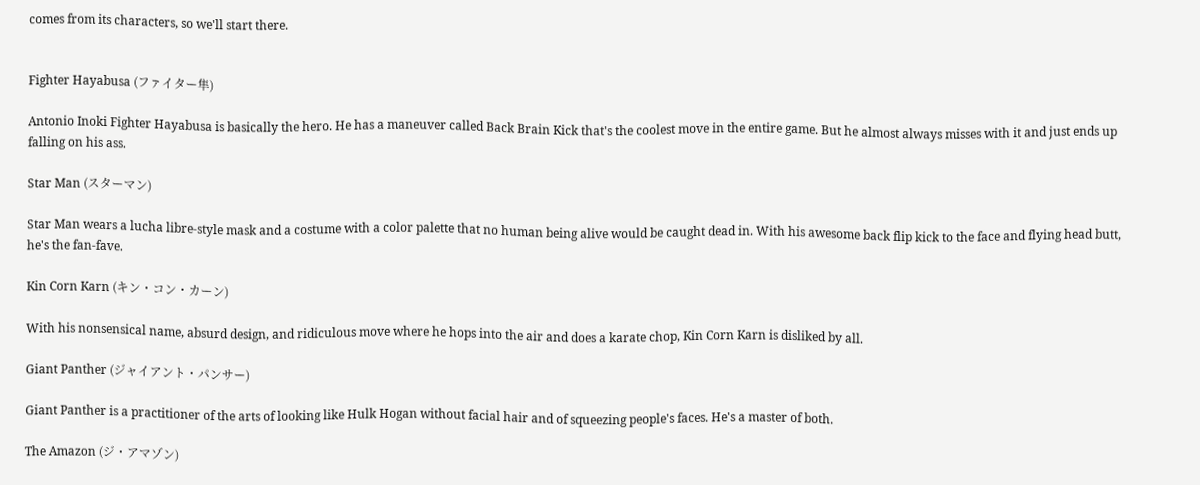comes from its characters, so we'll start there.


Fighter Hayabusa (ファイター隼)

Antonio Inoki Fighter Hayabusa is basically the hero. He has a maneuver called Back Brain Kick that's the coolest move in the entire game. But he almost always misses with it and just ends up falling on his ass.

Star Man (スターマン)

Star Man wears a lucha libre-style mask and a costume with a color palette that no human being alive would be caught dead in. With his awesome back flip kick to the face and flying head butt, he's the fan-fave.

Kin Corn Karn (キン・コン・カーン)

With his nonsensical name, absurd design, and ridiculous move where he hops into the air and does a karate chop, Kin Corn Karn is disliked by all.

Giant Panther (ジャイアント・パンサー)

Giant Panther is a practitioner of the arts of looking like Hulk Hogan without facial hair and of squeezing people's faces. He's a master of both.

The Amazon (ジ・アマゾン)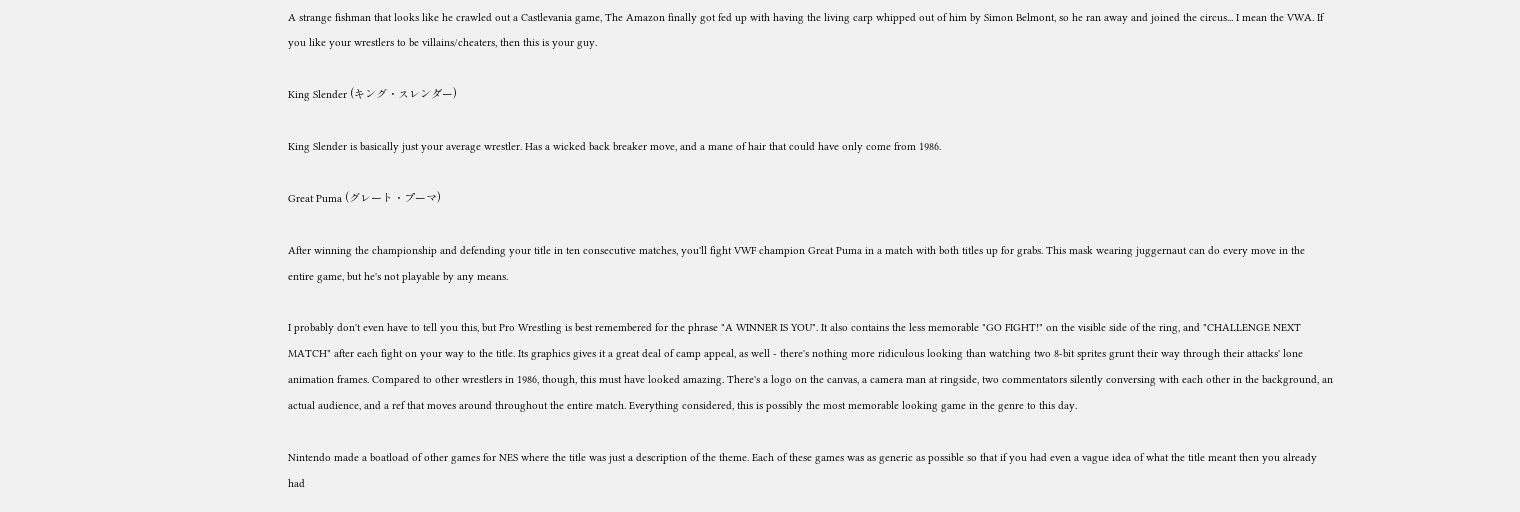A strange fishman that looks like he crawled out a Castlevania game, The Amazon finally got fed up with having the living carp whipped out of him by Simon Belmont, so he ran away and joined the circus... I mean the VWA. If you like your wrestlers to be villains/cheaters, then this is your guy.

King Slender (キング・スレンダー)

King Slender is basically just your average wrestler. Has a wicked back breaker move, and a mane of hair that could have only come from 1986.

Great Puma (グレート・プーマ)

After winning the championship and defending your title in ten consecutive matches, you'll fight VWF champion Great Puma in a match with both titles up for grabs. This mask wearing juggernaut can do every move in the entire game, but he's not playable by any means.

I probably don't even have to tell you this, but Pro Wrestling is best remembered for the phrase "A WINNER IS YOU". It also contains the less memorable "GO FIGHT!" on the visible side of the ring, and "CHALLENGE NEXT MATCH" after each fight on your way to the title. Its graphics gives it a great deal of camp appeal, as well - there's nothing more ridiculous looking than watching two 8-bit sprites grunt their way through their attacks' lone animation frames. Compared to other wrestlers in 1986, though, this must have looked amazing. There's a logo on the canvas, a camera man at ringside, two commentators silently conversing with each other in the background, an actual audience, and a ref that moves around throughout the entire match. Everything considered, this is possibly the most memorable looking game in the genre to this day.

Nintendo made a boatload of other games for NES where the title was just a description of the theme. Each of these games was as generic as possible so that if you had even a vague idea of what the title meant then you already had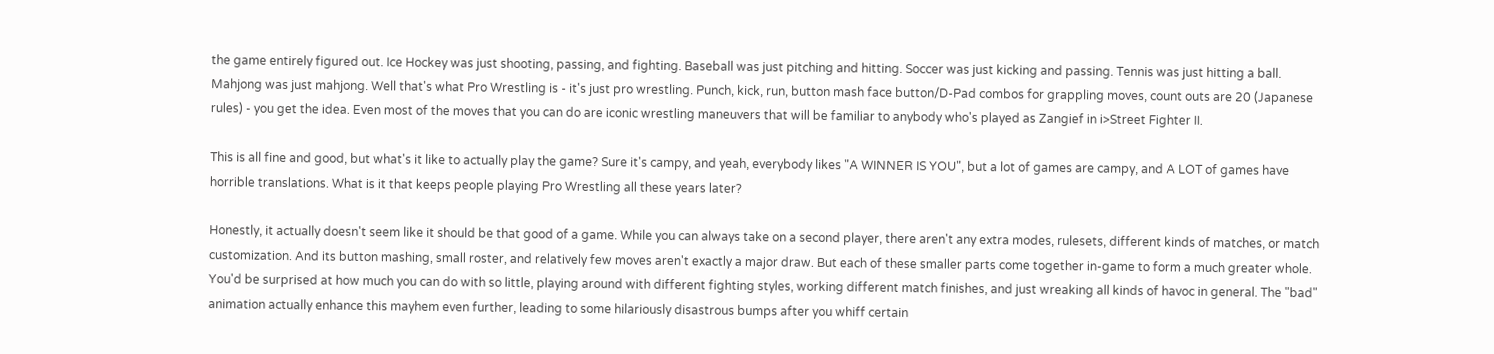the game entirely figured out. Ice Hockey was just shooting, passing, and fighting. Baseball was just pitching and hitting. Soccer was just kicking and passing. Tennis was just hitting a ball. Mahjong was just mahjong. Well that's what Pro Wrestling is - it's just pro wrestling. Punch, kick, run, button mash face button/D-Pad combos for grappling moves, count outs are 20 (Japanese rules) - you get the idea. Even most of the moves that you can do are iconic wrestling maneuvers that will be familiar to anybody who's played as Zangief in i>Street Fighter II.

This is all fine and good, but what's it like to actually play the game? Sure it's campy, and yeah, everybody likes "A WINNER IS YOU", but a lot of games are campy, and A LOT of games have horrible translations. What is it that keeps people playing Pro Wrestling all these years later?

Honestly, it actually doesn't seem like it should be that good of a game. While you can always take on a second player, there aren't any extra modes, rulesets, different kinds of matches, or match customization. And its button mashing, small roster, and relatively few moves aren't exactly a major draw. But each of these smaller parts come together in-game to form a much greater whole. You'd be surprised at how much you can do with so little, playing around with different fighting styles, working different match finishes, and just wreaking all kinds of havoc in general. The "bad" animation actually enhance this mayhem even further, leading to some hilariously disastrous bumps after you whiff certain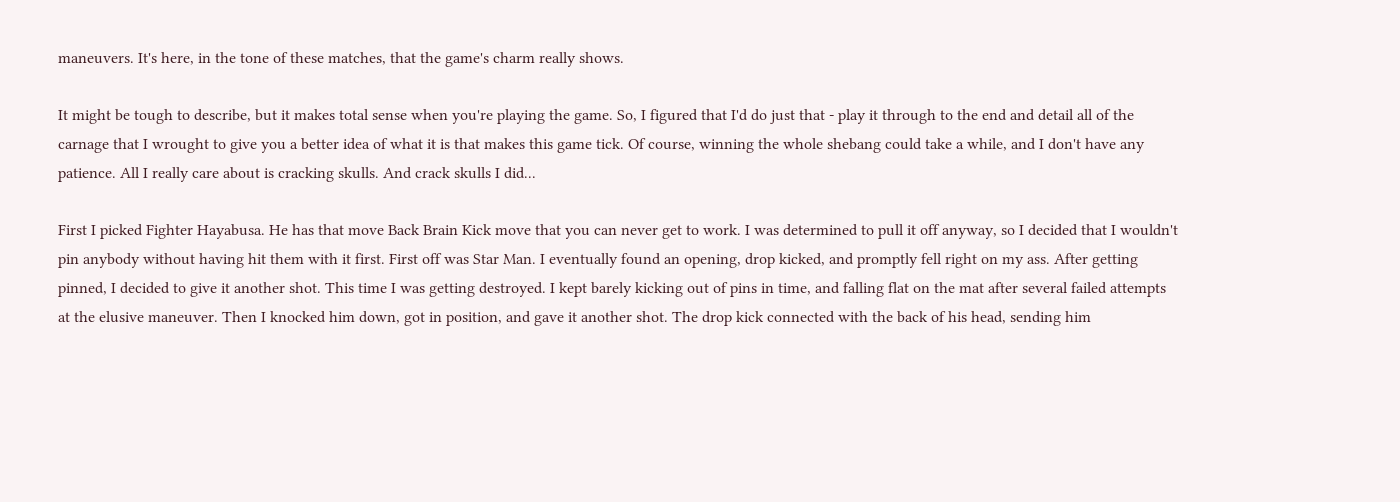maneuvers. It's here, in the tone of these matches, that the game's charm really shows.

It might be tough to describe, but it makes total sense when you're playing the game. So, I figured that I'd do just that - play it through to the end and detail all of the carnage that I wrought to give you a better idea of what it is that makes this game tick. Of course, winning the whole shebang could take a while, and I don't have any patience. All I really care about is cracking skulls. And crack skulls I did...

First I picked Fighter Hayabusa. He has that move Back Brain Kick move that you can never get to work. I was determined to pull it off anyway, so I decided that I wouldn't pin anybody without having hit them with it first. First off was Star Man. I eventually found an opening, drop kicked, and promptly fell right on my ass. After getting pinned, I decided to give it another shot. This time I was getting destroyed. I kept barely kicking out of pins in time, and falling flat on the mat after several failed attempts at the elusive maneuver. Then I knocked him down, got in position, and gave it another shot. The drop kick connected with the back of his head, sending him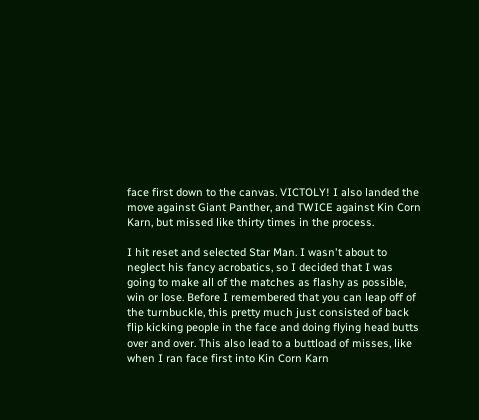face first down to the canvas. VICTOLY! I also landed the move against Giant Panther, and TWICE against Kin Corn Karn, but missed like thirty times in the process.

I hit reset and selected Star Man. I wasn't about to neglect his fancy acrobatics, so I decided that I was going to make all of the matches as flashy as possible, win or lose. Before I remembered that you can leap off of the turnbuckle, this pretty much just consisted of back flip kicking people in the face and doing flying head butts over and over. This also lead to a buttload of misses, like when I ran face first into Kin Corn Karn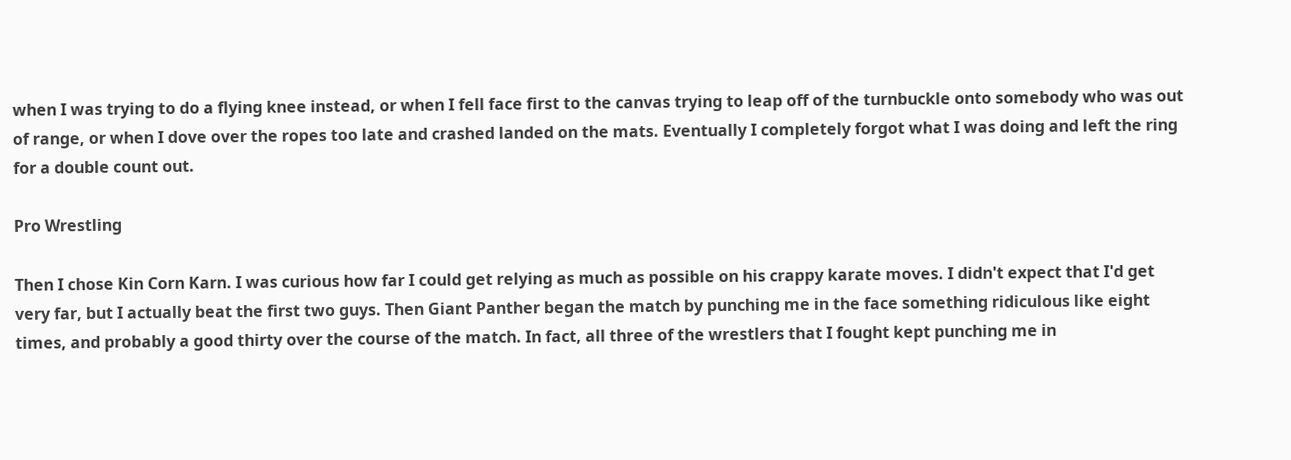when I was trying to do a flying knee instead, or when I fell face first to the canvas trying to leap off of the turnbuckle onto somebody who was out of range, or when I dove over the ropes too late and crashed landed on the mats. Eventually I completely forgot what I was doing and left the ring for a double count out.

Pro Wrestling

Then I chose Kin Corn Karn. I was curious how far I could get relying as much as possible on his crappy karate moves. I didn't expect that I'd get very far, but I actually beat the first two guys. Then Giant Panther began the match by punching me in the face something ridiculous like eight times, and probably a good thirty over the course of the match. In fact, all three of the wrestlers that I fought kept punching me in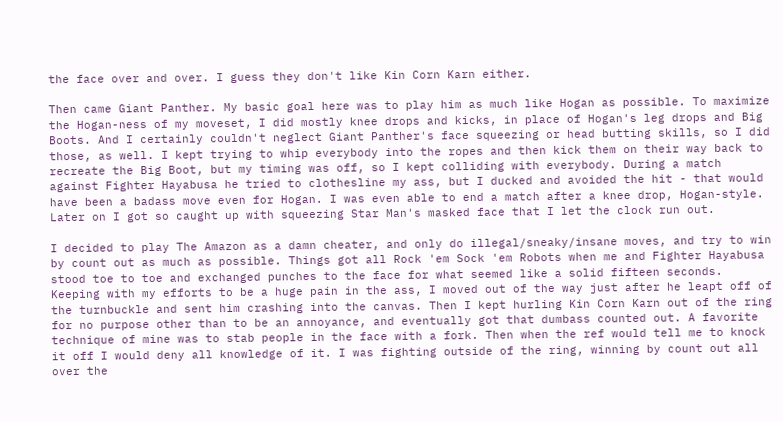the face over and over. I guess they don't like Kin Corn Karn either.

Then came Giant Panther. My basic goal here was to play him as much like Hogan as possible. To maximize the Hogan-ness of my moveset, I did mostly knee drops and kicks, in place of Hogan's leg drops and Big Boots. And I certainly couldn't neglect Giant Panther's face squeezing or head butting skills, so I did those, as well. I kept trying to whip everybody into the ropes and then kick them on their way back to recreate the Big Boot, but my timing was off, so I kept colliding with everybody. During a match against Fighter Hayabusa he tried to clothesline my ass, but I ducked and avoided the hit - that would have been a badass move even for Hogan. I was even able to end a match after a knee drop, Hogan-style. Later on I got so caught up with squeezing Star Man's masked face that I let the clock run out.

I decided to play The Amazon as a damn cheater, and only do illegal/sneaky/insane moves, and try to win by count out as much as possible. Things got all Rock 'em Sock 'em Robots when me and Fighter Hayabusa stood toe to toe and exchanged punches to the face for what seemed like a solid fifteen seconds. Keeping with my efforts to be a huge pain in the ass, I moved out of the way just after he leapt off of the turnbuckle and sent him crashing into the canvas. Then I kept hurling Kin Corn Karn out of the ring for no purpose other than to be an annoyance, and eventually got that dumbass counted out. A favorite technique of mine was to stab people in the face with a fork. Then when the ref would tell me to knock it off I would deny all knowledge of it. I was fighting outside of the ring, winning by count out all over the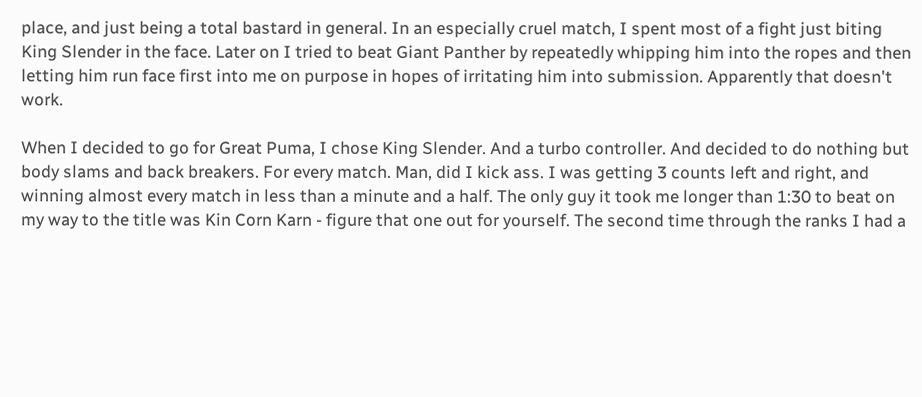place, and just being a total bastard in general. In an especially cruel match, I spent most of a fight just biting King Slender in the face. Later on I tried to beat Giant Panther by repeatedly whipping him into the ropes and then letting him run face first into me on purpose in hopes of irritating him into submission. Apparently that doesn't work.

When I decided to go for Great Puma, I chose King Slender. And a turbo controller. And decided to do nothing but body slams and back breakers. For every match. Man, did I kick ass. I was getting 3 counts left and right, and winning almost every match in less than a minute and a half. The only guy it took me longer than 1:30 to beat on my way to the title was Kin Corn Karn - figure that one out for yourself. The second time through the ranks I had a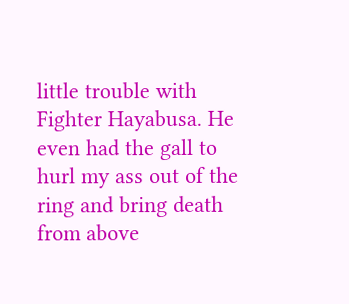little trouble with Fighter Hayabusa. He even had the gall to hurl my ass out of the ring and bring death from above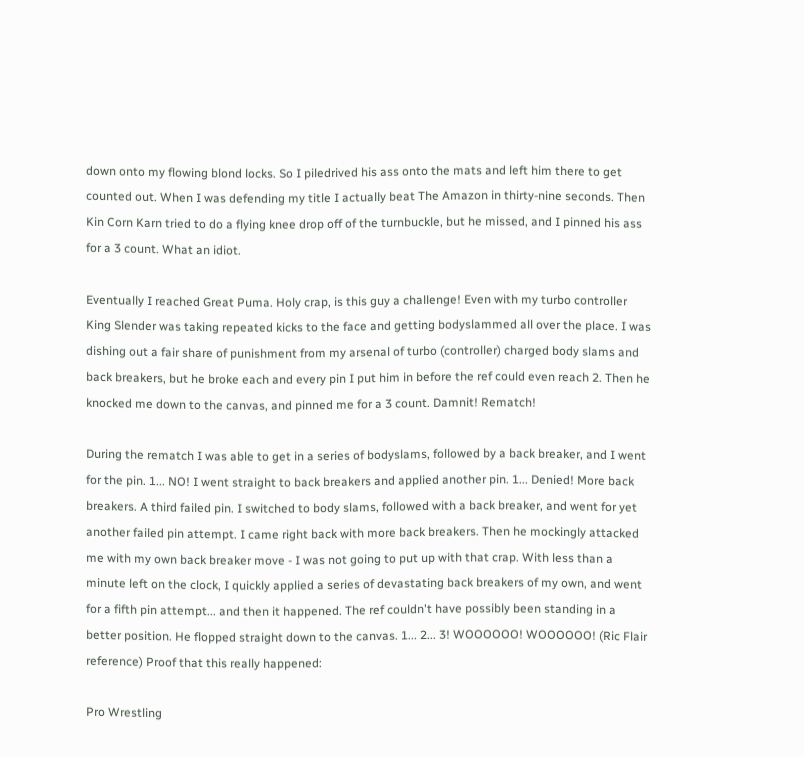down onto my flowing blond locks. So I piledrived his ass onto the mats and left him there to get counted out. When I was defending my title I actually beat The Amazon in thirty-nine seconds. Then Kin Corn Karn tried to do a flying knee drop off of the turnbuckle, but he missed, and I pinned his ass for a 3 count. What an idiot.

Eventually I reached Great Puma. Holy crap, is this guy a challenge! Even with my turbo controller King Slender was taking repeated kicks to the face and getting bodyslammed all over the place. I was dishing out a fair share of punishment from my arsenal of turbo (controller) charged body slams and back breakers, but he broke each and every pin I put him in before the ref could even reach 2. Then he knocked me down to the canvas, and pinned me for a 3 count. Damnit! Rematch!

During the rematch I was able to get in a series of bodyslams, followed by a back breaker, and I went for the pin. 1... NO! I went straight to back breakers and applied another pin. 1... Denied! More back breakers. A third failed pin. I switched to body slams, followed with a back breaker, and went for yet another failed pin attempt. I came right back with more back breakers. Then he mockingly attacked me with my own back breaker move - I was not going to put up with that crap. With less than a minute left on the clock, I quickly applied a series of devastating back breakers of my own, and went for a fifth pin attempt... and then it happened. The ref couldn't have possibly been standing in a better position. He flopped straight down to the canvas. 1... 2... 3! WOOOOOO! WOOOOOO! (Ric Flair reference) Proof that this really happened:

Pro Wrestling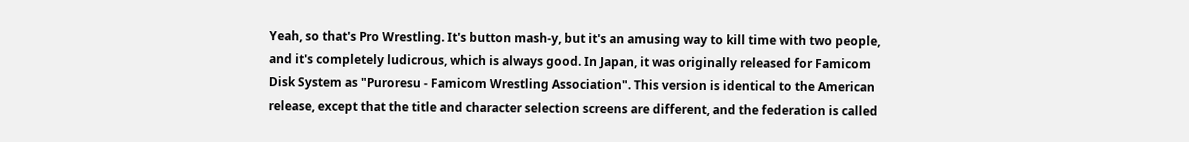Yeah, so that's Pro Wrestling. It's button mash-y, but it's an amusing way to kill time with two people, and it's completely ludicrous, which is always good. In Japan, it was originally released for Famicom Disk System as "Puroresu - Famicom Wrestling Association". This version is identical to the American release, except that the title and character selection screens are different, and the federation is called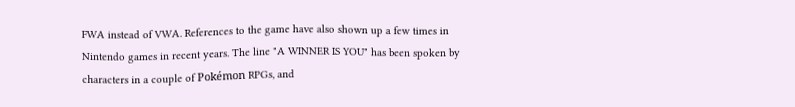FWA instead of VWA. References to the game have also shown up a few times in Nintendo games in recent years. The line "A WINNER IS YOU" has been spoken by characters in a couple of Pokémon RPGs, and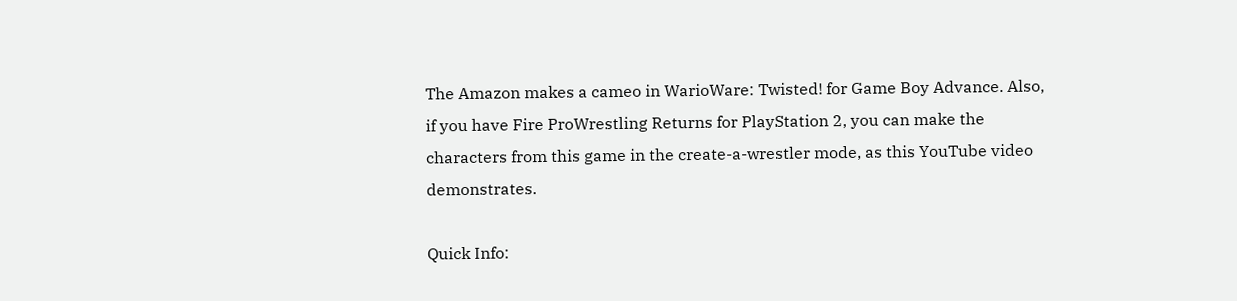The Amazon makes a cameo in WarioWare: Twisted! for Game Boy Advance. Also, if you have Fire ProWrestling Returns for PlayStation 2, you can make the characters from this game in the create-a-wrestler mode, as this YouTube video demonstrates.

Quick Info: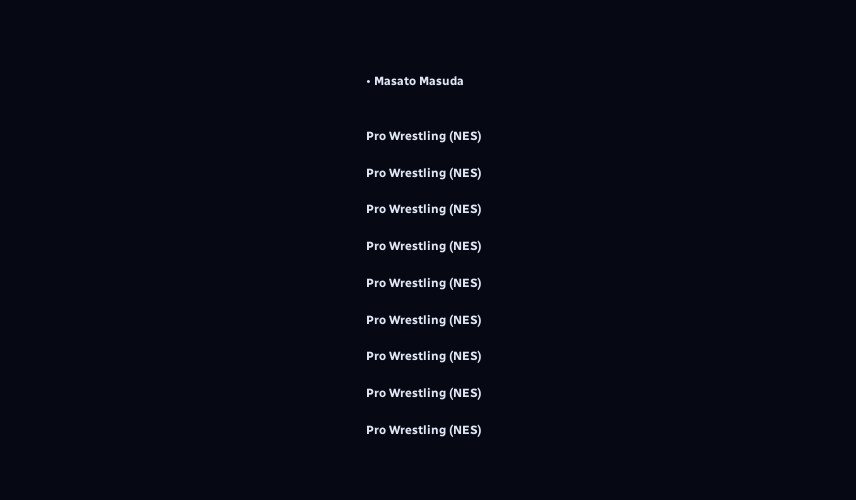• Masato Masuda


Pro Wrestling (NES)

Pro Wrestling (NES)

Pro Wrestling (NES)

Pro Wrestling (NES)

Pro Wrestling (NES)

Pro Wrestling (NES)

Pro Wrestling (NES)

Pro Wrestling (NES)

Pro Wrestling (NES)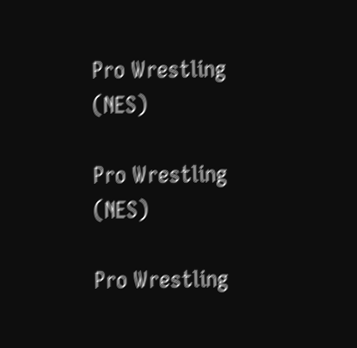Pro Wrestling (NES)

Pro Wrestling (NES)

Pro Wrestling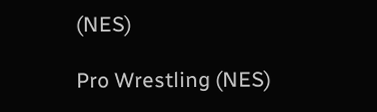(NES)

Pro Wrestling (NES)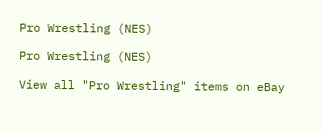Pro Wrestling (NES)

Pro Wrestling (NES)

View all "Pro Wrestling" items on eBay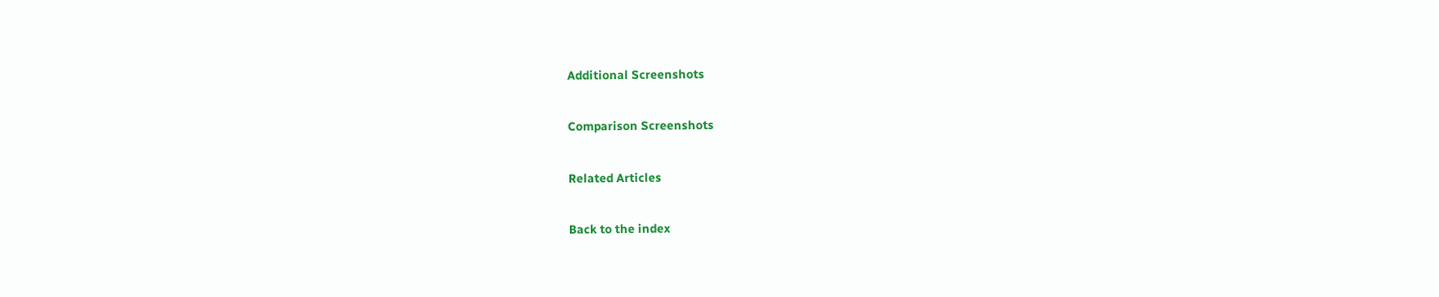Additional Screenshots

Comparison Screenshots

Related Articles

Back to the index